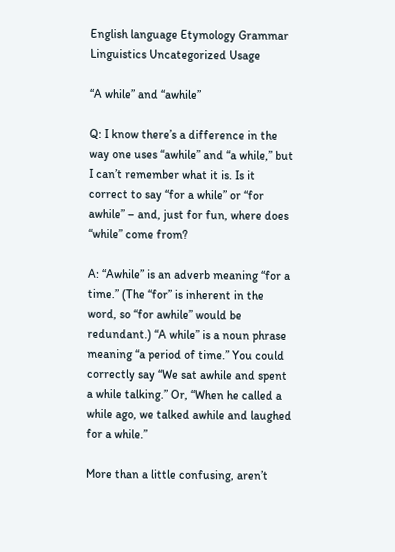English language Etymology Grammar Linguistics Uncategorized Usage

“A while” and “awhile”

Q: I know there’s a difference in the way one uses “awhile” and “a while,” but I can’t remember what it is. Is it correct to say “for a while” or “for awhile” – and, just for fun, where does “while” come from?

A: “Awhile” is an adverb meaning “for a time.” (The “for” is inherent in the word, so “for awhile” would be redundant.) “A while” is a noun phrase meaning “a period of time.” You could correctly say “We sat awhile and spent a while talking.” Or, “When he called a while ago, we talked awhile and laughed for a while.”

More than a little confusing, aren’t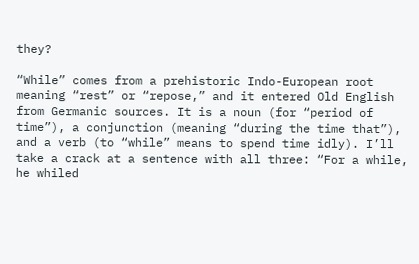they?

“While” comes from a prehistoric Indo-European root meaning “rest” or “repose,” and it entered Old English from Germanic sources. It is a noun (for “period of time”), a conjunction (meaning “during the time that”), and a verb (to “while” means to spend time idly). I’ll take a crack at a sentence with all three: “For a while, he whiled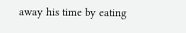away his time by eating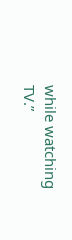while watching TV.”